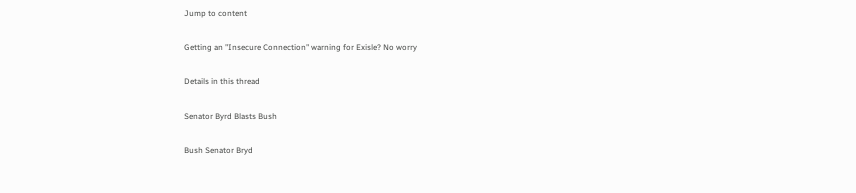Jump to content

Getting an "Insecure Connection" warning for Exisle? No worry

Details in this thread

Senator Byrd Blasts Bush

Bush Senator Bryd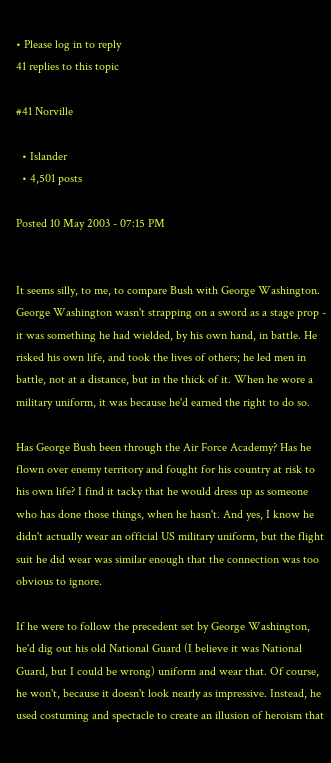• Please log in to reply
41 replies to this topic

#41 Norville

  • Islander
  • 4,501 posts

Posted 10 May 2003 - 07:15 PM


It seems silly, to me, to compare Bush with George Washington. George Washington wasn't strapping on a sword as a stage prop - it was something he had wielded, by his own hand, in battle. He risked his own life, and took the lives of others; he led men in battle, not at a distance, but in the thick of it. When he wore a military uniform, it was because he'd earned the right to do so.

Has George Bush been through the Air Force Academy? Has he flown over enemy territory and fought for his country at risk to his own life? I find it tacky that he would dress up as someone who has done those things, when he hasn't. And yes, I know he didn't actually wear an official US military uniform, but the flight suit he did wear was similar enough that the connection was too obvious to ignore.

If he were to follow the precedent set by George Washington, he'd dig out his old National Guard (I believe it was National Guard, but I could be wrong) uniform and wear that. Of course, he won't, because it doesn't look nearly as impressive. Instead, he used costuming and spectacle to create an illusion of heroism that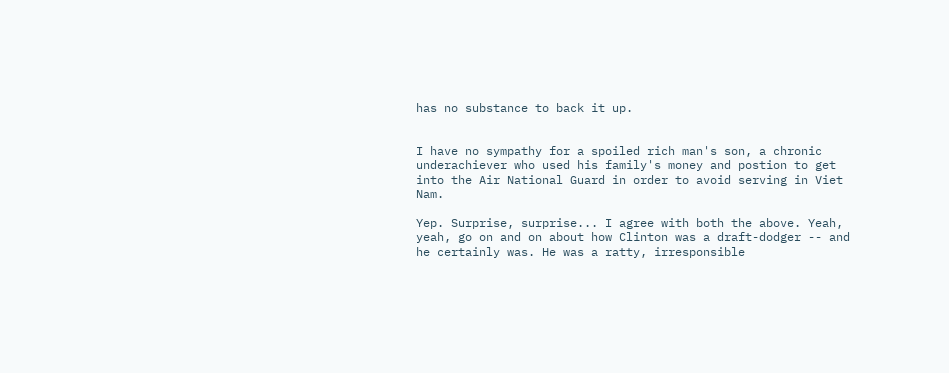has no substance to back it up.


I have no sympathy for a spoiled rich man's son, a chronic underachiever who used his family's money and postion to get into the Air National Guard in order to avoid serving in Viet Nam.

Yep. Surprise, surprise... I agree with both the above. Yeah, yeah, go on and on about how Clinton was a draft-dodger -- and he certainly was. He was a ratty, irresponsible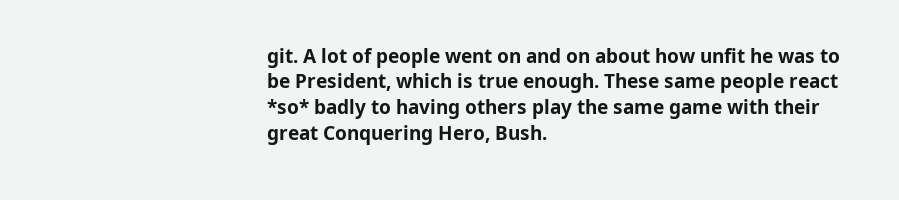git. A lot of people went on and on about how unfit he was to be President, which is true enough. These same people react *so* badly to having others play the same game with their great Conquering Hero, Bush.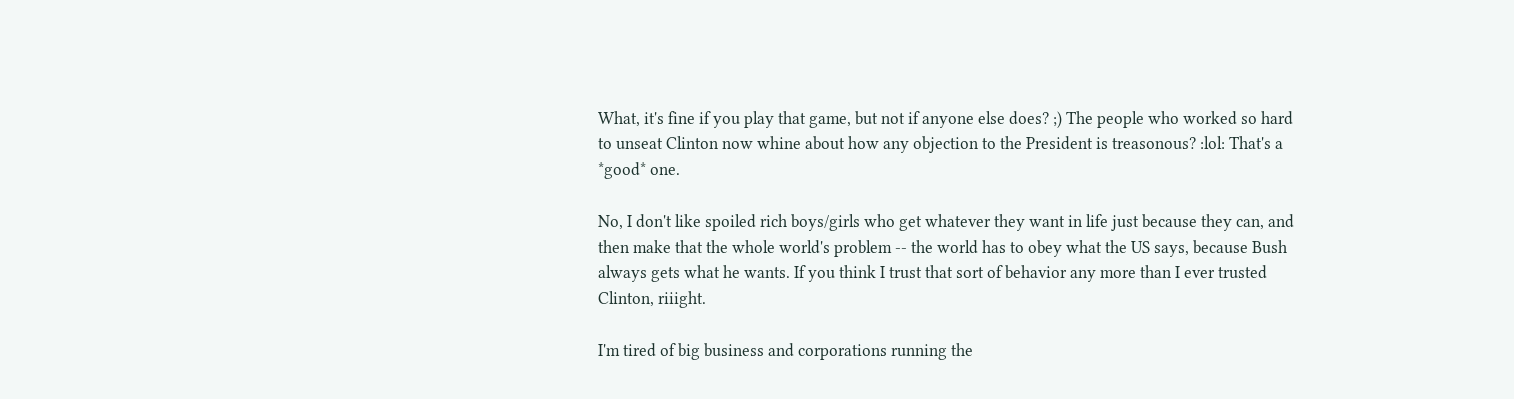What, it's fine if you play that game, but not if anyone else does? ;) The people who worked so hard to unseat Clinton now whine about how any objection to the President is treasonous? :lol: That's a *good* one.

No, I don't like spoiled rich boys/girls who get whatever they want in life just because they can, and then make that the whole world's problem -- the world has to obey what the US says, because Bush always gets what he wants. If you think I trust that sort of behavior any more than I ever trusted Clinton, riiight.

I'm tired of big business and corporations running the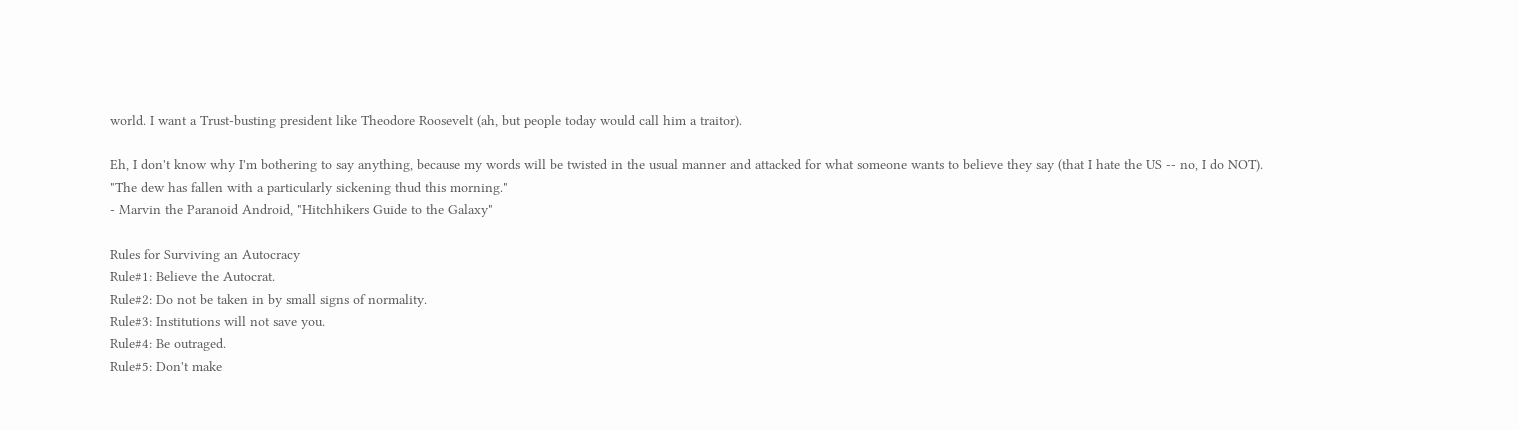world. I want a Trust-busting president like Theodore Roosevelt (ah, but people today would call him a traitor).

Eh, I don't know why I'm bothering to say anything, because my words will be twisted in the usual manner and attacked for what someone wants to believe they say (that I hate the US -- no, I do NOT).
"The dew has fallen with a particularly sickening thud this morning."
- Marvin the Paranoid Android, "Hitchhikers Guide to the Galaxy"

Rules for Surviving an Autocracy
Rule#1: Believe the Autocrat.
Rule#2: Do not be taken in by small signs of normality.
Rule#3: Institutions will not save you.
Rule#4: Be outraged.
Rule#5: Don't make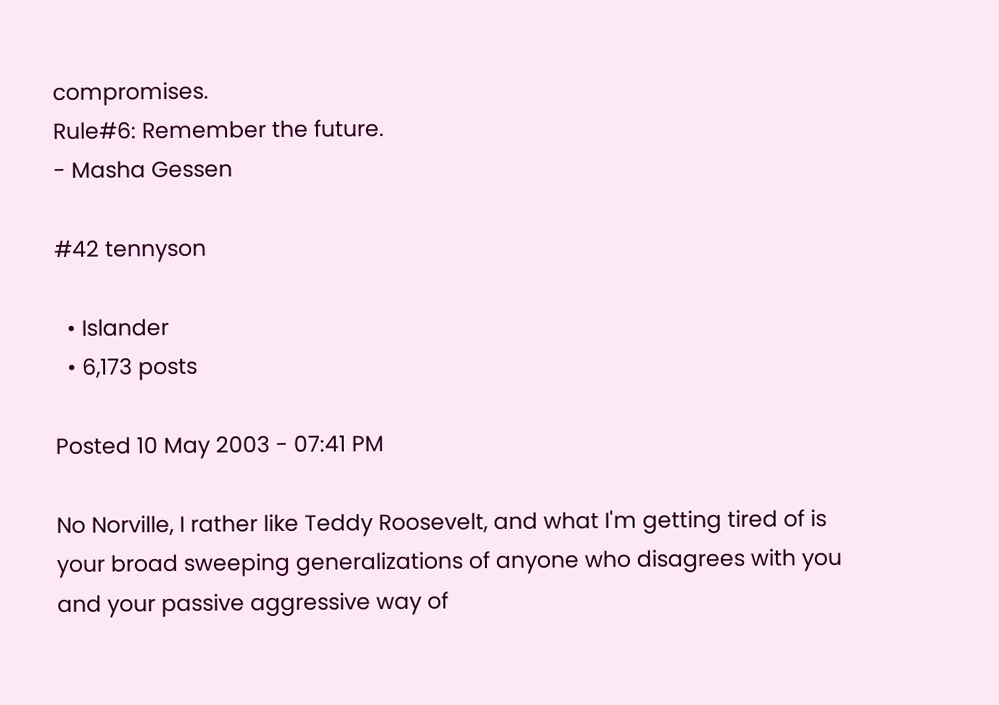compromises.
Rule#6: Remember the future.
- Masha Gessen

#42 tennyson

  • Islander
  • 6,173 posts

Posted 10 May 2003 - 07:41 PM

No Norville, I rather like Teddy Roosevelt, and what I'm getting tired of is your broad sweeping generalizations of anyone who disagrees with you and your passive aggressive way of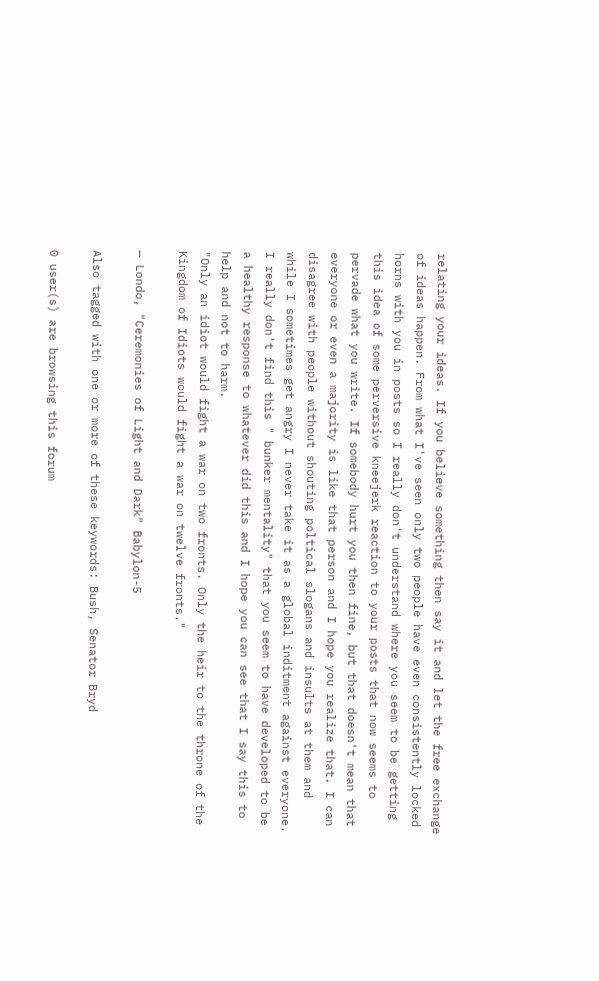relating your ideas. If you believe something then say it and let the free exchange of ideas happen. From what I've seen only two people have even consistently locked horns with you in posts so I really don't understand where you seem to be getting this idea of some perversive kneejerk reaction to your posts that now seems to pervade what you write. If somebody hurt you then fine, but that doesn't mean that everyone or even a majority is like that person and I hope you realize that. I can disagree with people without shouting poltical slogans and insults at them and while I sometimes get angry I never take it as a global inditment against everyone. I really don't find this " bunker mentality" that you seem to have developed to be a healthy response to whatever did this and I hope you can see that I say this to help and not to harm.
"Only an idiot would fight a war on two fronts. Only the heir to the throne of the Kingdom of Idiots would fight a war on twelve fronts."

— Londo, "Ceremonies of Light and Dark" Babylon-5

Also tagged with one or more of these keywords: Bush, Senator Bryd

0 user(s) are browsing this forum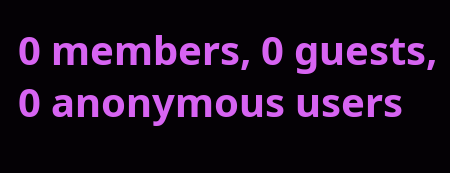0 members, 0 guests, 0 anonymous users